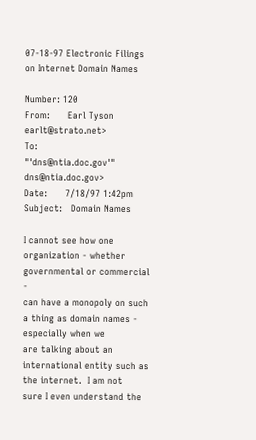07-18-97 Electronic Filings on Internet Domain Names

Number: 120
From:      Earl Tyson earlt@strato.net>
To:        "'dns@ntia.doc.gov'" dns@ntia.doc.gov>
Date:      7/18/97 1:42pm
Subject:   Domain Names

I cannot see how one organization - whether governmental or commercial -
can have a monopoly on such a thing as domain names - especially when we
are talking about an international entity such as the internet.  I am not
sure I even understand the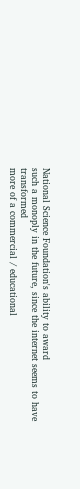National Science Foundation's ability to award
such a monoply in the future, since the internet seems to have transformed
more of a commercial / educational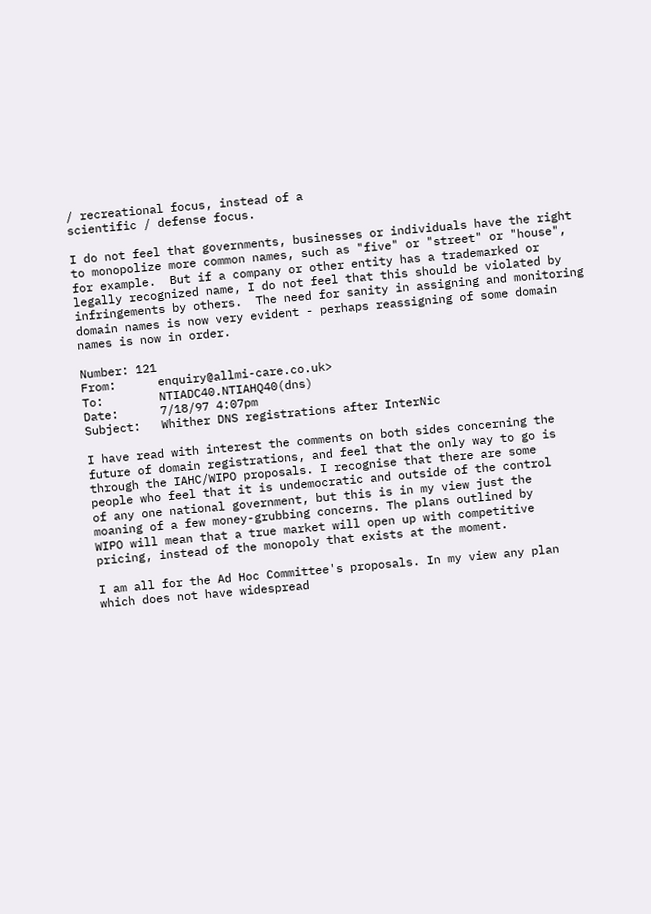/ recreational focus, instead of a
scientific / defense focus.

I do not feel that governments, businesses or individuals have the right
to monopolize more common names, such as "five" or "street" or "house",
for example.  But if a company or other entity has a trademarked or
legally recognized name, I do not feel that this should be violated by
infringements by others.  The need for sanity in assigning and monitoring
domain names is now very evident - perhaps reassigning of some domain
names is now in order.

Number: 121
From:      enquiry@allmi-care.co.uk>
To:        NTIADC40.NTIAHQ40(dns)
Date:      7/18/97 4:07pm
Subject:   Whither DNS registrations after InterNic

I have read with interest the comments on both sides concerning the
future of domain registrations, and feel that the only way to go is
through the IAHC/WIPO proposals. I recognise that there are some
people who feel that it is undemocratic and outside of the control
of any one national government, but this is in my view just the
moaning of a few money-grubbing concerns. The plans outlined by
WIPO will mean that a true market will open up with competitive
pricing, instead of the monopoly that exists at the moment.

I am all for the Ad Hoc Committee's proposals. In my view any plan
which does not have widespread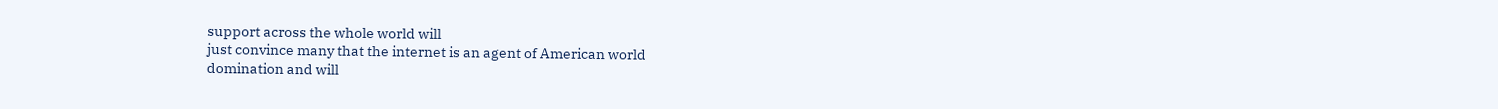support across the whole world will
just convince many that the internet is an agent of American world
domination and will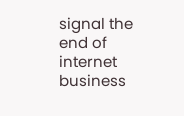signal the end of internet business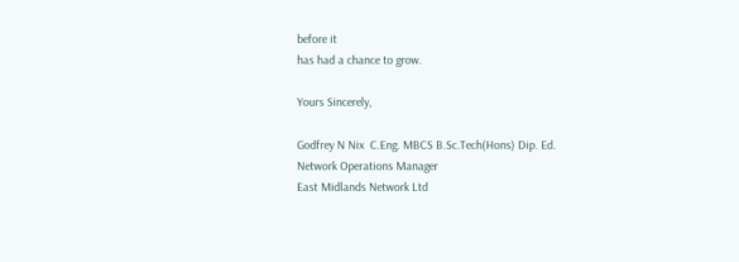before it
has had a chance to grow.

Yours Sincerely,

Godfrey N Nix  C.Eng. MBCS B.Sc.Tech(Hons) Dip. Ed.
Network Operations Manager
East Midlands Network Ltd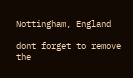Nottingham, England

dont forget to remove the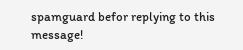spamguard befor replying to this message!